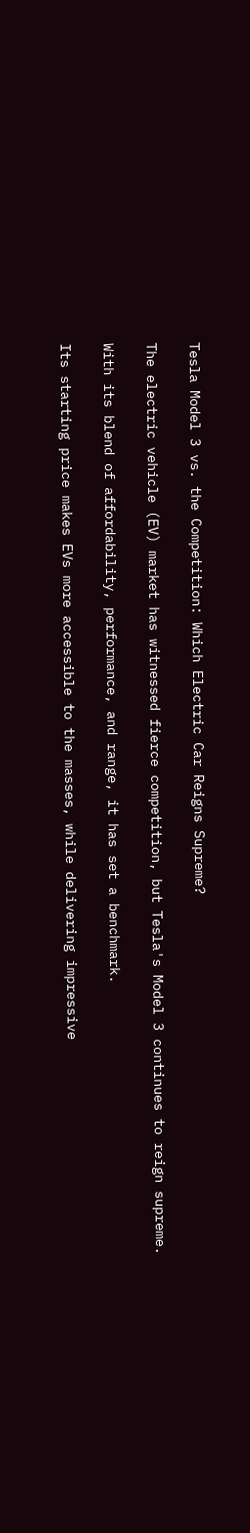Tesla Model 3 vs. the Competition: Which Electric Car Reigns Supreme?

The electric vehicle (EV) market has witnessed fierce competition, but Tesla's Model 3 continues to reign supreme.

With its blend of affordability, performance, and range, it has set a benchmark.

Its starting price makes EVs more accessible to the masses, while delivering impressive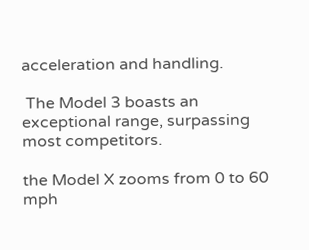acceleration and handling.

 The Model 3 boasts an exceptional range, surpassing most competitors.

the Model X zooms from 0 to 60 mph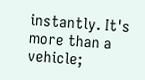instantly. It's more than a vehicle;